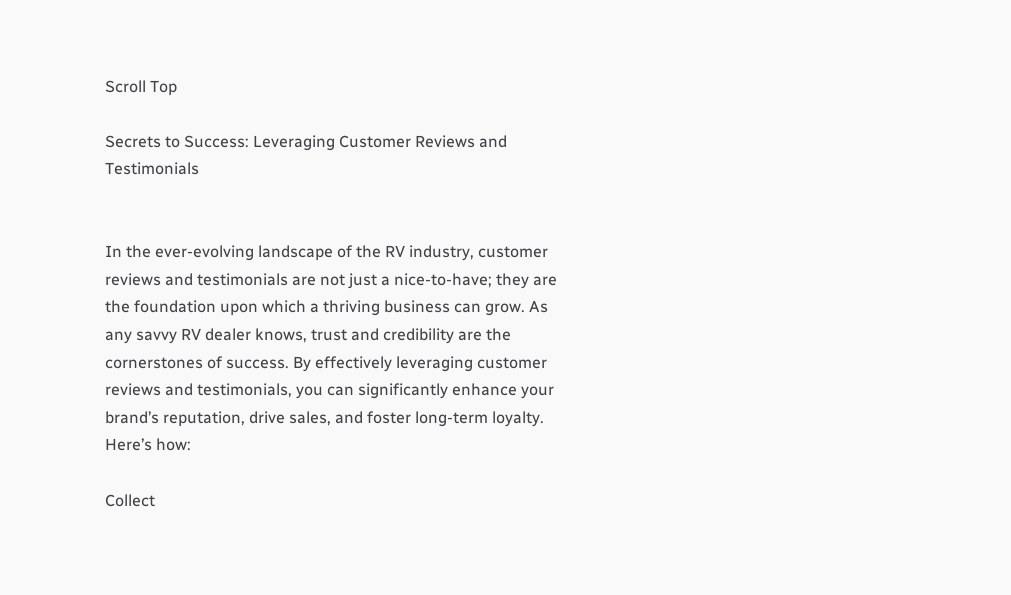Scroll Top

Secrets to Success: Leveraging Customer Reviews and Testimonials


In the ever-evolving landscape of the RV industry, customer reviews and testimonials are not just a nice-to-have; they are the foundation upon which a thriving business can grow. As any savvy RV dealer knows, trust and credibility are the cornerstones of success. By effectively leveraging customer reviews and testimonials, you can significantly enhance your brand’s reputation, drive sales, and foster long-term loyalty. Here’s how:

Collect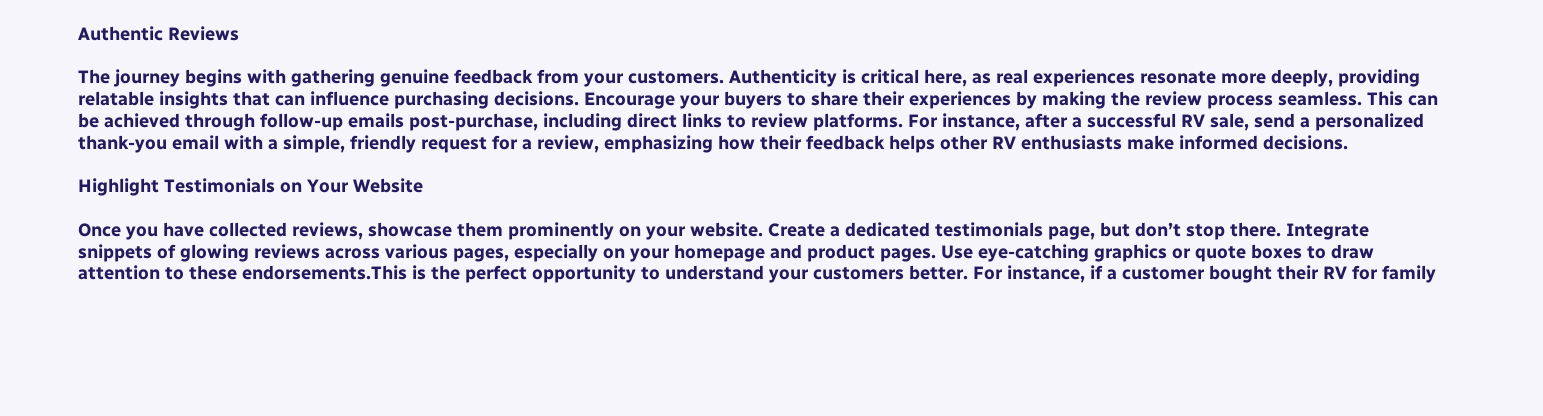Authentic Reviews

The journey begins with gathering genuine feedback from your customers. Authenticity is critical here, as real experiences resonate more deeply, providing relatable insights that can influence purchasing decisions. Encourage your buyers to share their experiences by making the review process seamless. This can be achieved through follow-up emails post-purchase, including direct links to review platforms. For instance, after a successful RV sale, send a personalized thank-you email with a simple, friendly request for a review, emphasizing how their feedback helps other RV enthusiasts make informed decisions.

Highlight Testimonials on Your Website

Once you have collected reviews, showcase them prominently on your website. Create a dedicated testimonials page, but don’t stop there. Integrate snippets of glowing reviews across various pages, especially on your homepage and product pages. Use eye-catching graphics or quote boxes to draw attention to these endorsements.This is the perfect opportunity to understand your customers better. For instance, if a customer bought their RV for family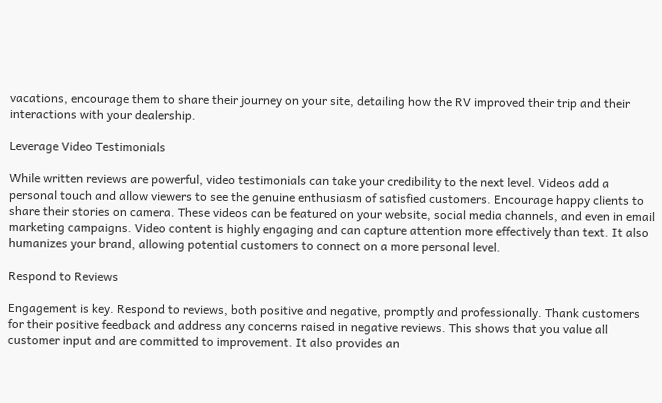vacations, encourage them to share their journey on your site, detailing how the RV improved their trip and their interactions with your dealership.

Leverage Video Testimonials

While written reviews are powerful, video testimonials can take your credibility to the next level. Videos add a personal touch and allow viewers to see the genuine enthusiasm of satisfied customers. Encourage happy clients to share their stories on camera. These videos can be featured on your website, social media channels, and even in email marketing campaigns. Video content is highly engaging and can capture attention more effectively than text. It also humanizes your brand, allowing potential customers to connect on a more personal level.

Respond to Reviews

Engagement is key. Respond to reviews, both positive and negative, promptly and professionally. Thank customers for their positive feedback and address any concerns raised in negative reviews. This shows that you value all customer input and are committed to improvement. It also provides an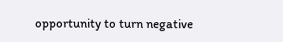opportunity to turn negative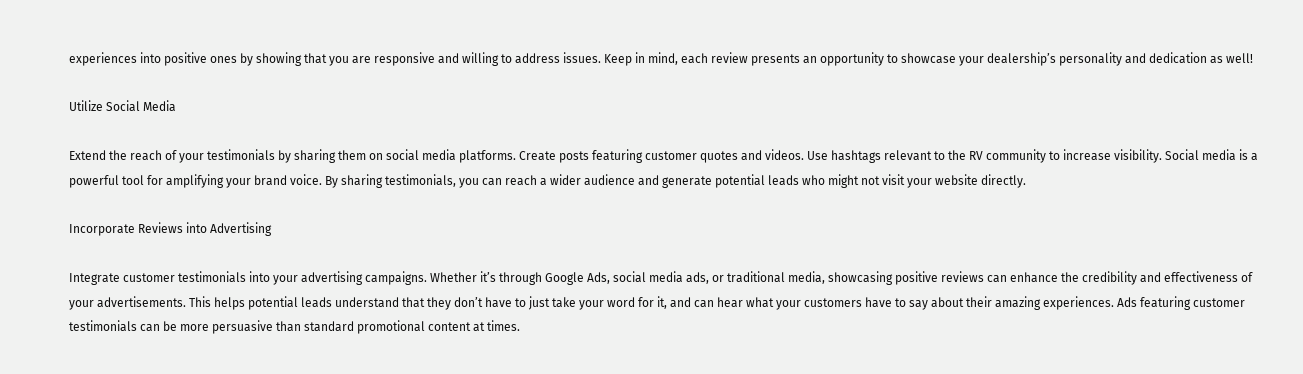experiences into positive ones by showing that you are responsive and willing to address issues. Keep in mind, each review presents an opportunity to showcase your dealership’s personality and dedication as well!

Utilize Social Media

Extend the reach of your testimonials by sharing them on social media platforms. Create posts featuring customer quotes and videos. Use hashtags relevant to the RV community to increase visibility. Social media is a powerful tool for amplifying your brand voice. By sharing testimonials, you can reach a wider audience and generate potential leads who might not visit your website directly.

Incorporate Reviews into Advertising

Integrate customer testimonials into your advertising campaigns. Whether it’s through Google Ads, social media ads, or traditional media, showcasing positive reviews can enhance the credibility and effectiveness of your advertisements. This helps potential leads understand that they don’t have to just take your word for it, and can hear what your customers have to say about their amazing experiences. Ads featuring customer testimonials can be more persuasive than standard promotional content at times.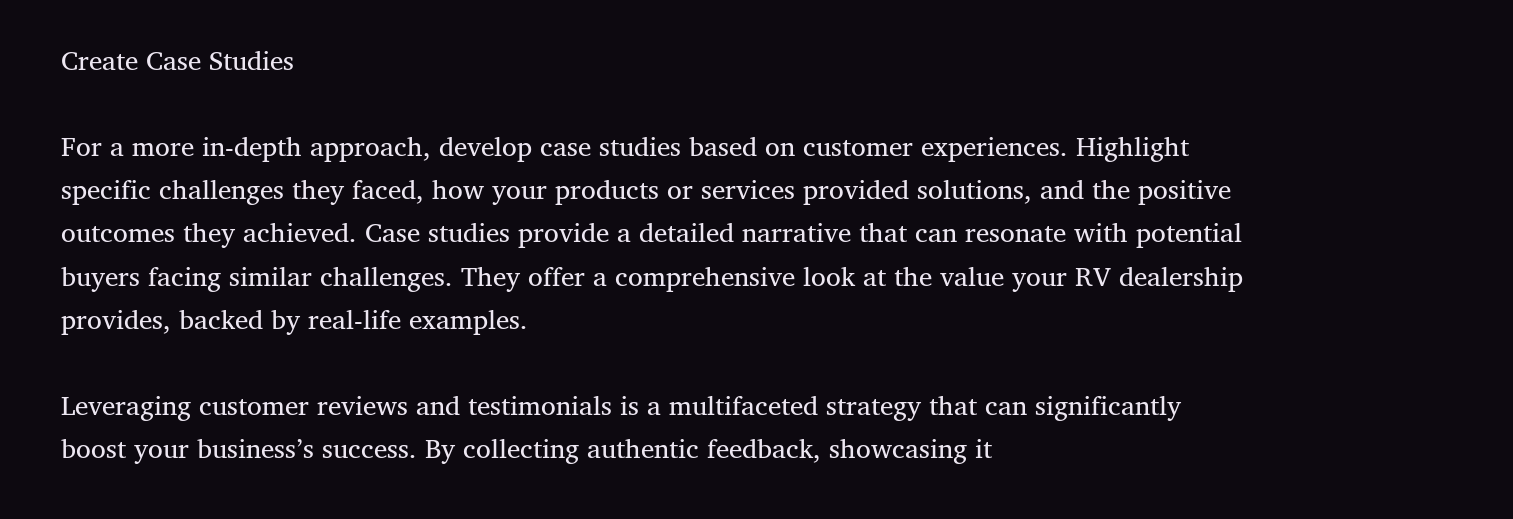Create Case Studies

For a more in-depth approach, develop case studies based on customer experiences. Highlight specific challenges they faced, how your products or services provided solutions, and the positive outcomes they achieved. Case studies provide a detailed narrative that can resonate with potential buyers facing similar challenges. They offer a comprehensive look at the value your RV dealership provides, backed by real-life examples.

Leveraging customer reviews and testimonials is a multifaceted strategy that can significantly boost your business’s success. By collecting authentic feedback, showcasing it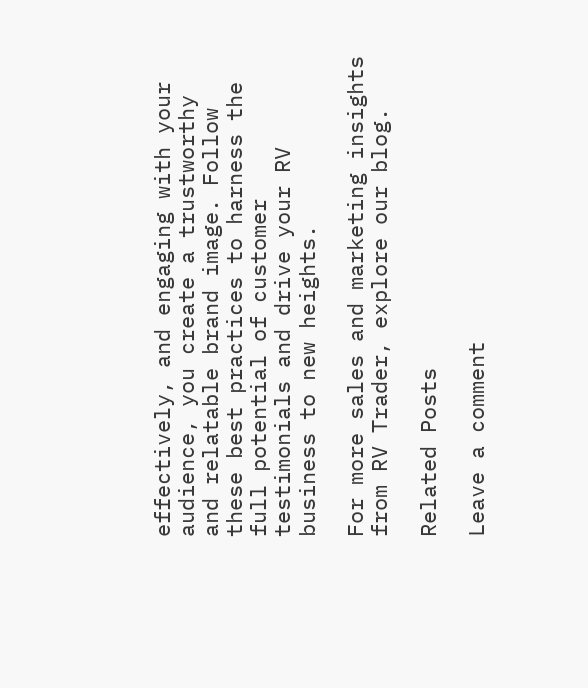effectively, and engaging with your audience, you create a trustworthy and relatable brand image. Follow these best practices to harness the full potential of customer testimonials and drive your RV business to new heights.

For more sales and marketing insights from RV Trader, explore our blog.

Related Posts

Leave a comment